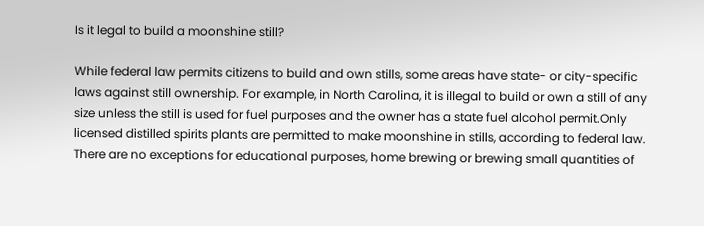Is it legal to build a moonshine still?

While federal law permits citizens to build and own stills, some areas have state- or city-specific laws against still ownership. For example, in North Carolina, it is illegal to build or own a still of any size unless the still is used for fuel purposes and the owner has a state fuel alcohol permit.Only licensed distilled spirits plants are permitted to make moonshine in stills, according to federal law. There are no exceptions for educational purposes, home brewing or brewing small quantities of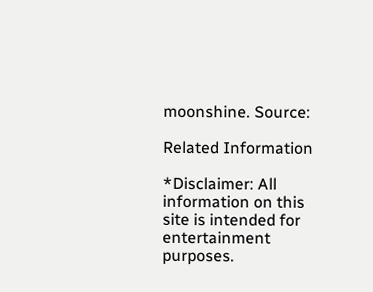moonshine. Source:

Related Information

*Disclaimer: All information on this site is intended for entertainment purposes.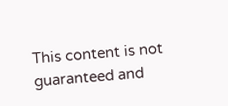This content is not guaranteed and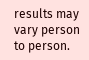results may vary person to person.